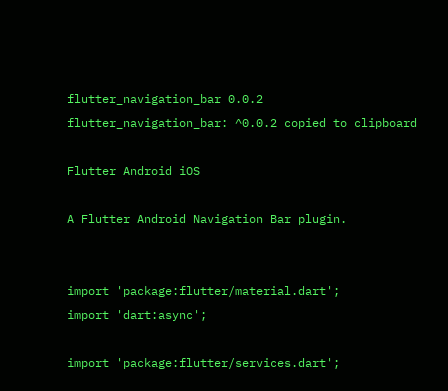flutter_navigation_bar 0.0.2
flutter_navigation_bar: ^0.0.2 copied to clipboard

Flutter Android iOS

A Flutter Android Navigation Bar plugin.


import 'package:flutter/material.dart';
import 'dart:async';

import 'package:flutter/services.dart';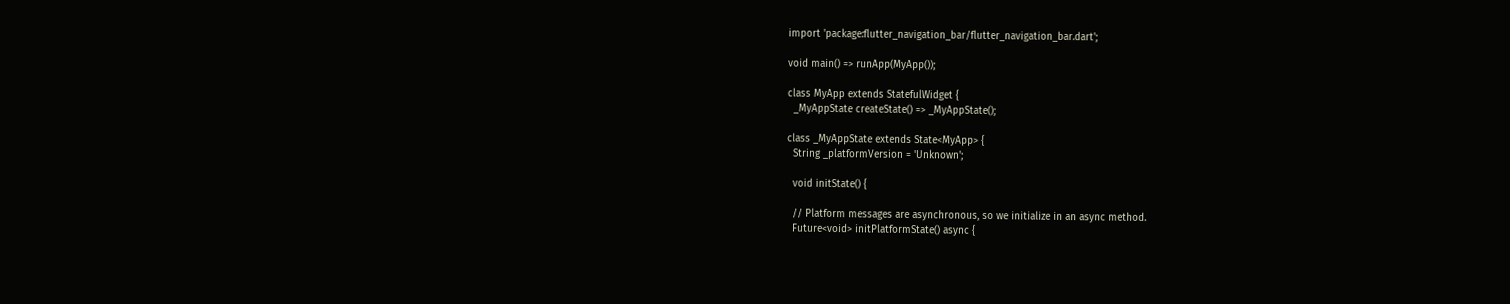import 'package:flutter_navigation_bar/flutter_navigation_bar.dart';

void main() => runApp(MyApp());

class MyApp extends StatefulWidget {
  _MyAppState createState() => _MyAppState();

class _MyAppState extends State<MyApp> {
  String _platformVersion = 'Unknown';

  void initState() {

  // Platform messages are asynchronous, so we initialize in an async method.
  Future<void> initPlatformState() async {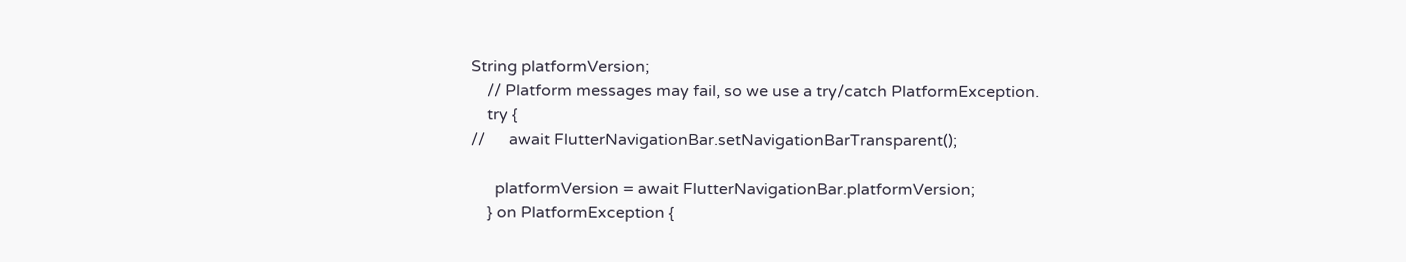String platformVersion;
    // Platform messages may fail, so we use a try/catch PlatformException.
    try {
//      await FlutterNavigationBar.setNavigationBarTransparent();

      platformVersion = await FlutterNavigationBar.platformVersion;
    } on PlatformException {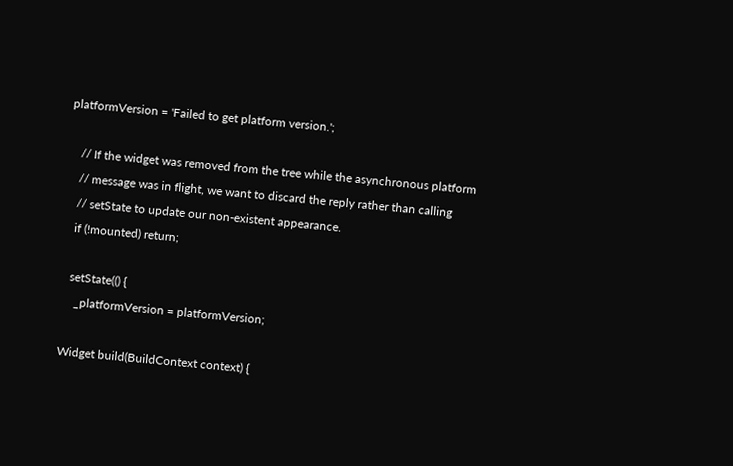platformVersion = 'Failed to get platform version.';

    // If the widget was removed from the tree while the asynchronous platform
    // message was in flight, we want to discard the reply rather than calling
    // setState to update our non-existent appearance.
    if (!mounted) return;

    setState(() {
      _platformVersion = platformVersion;

  Widget build(BuildContext context) {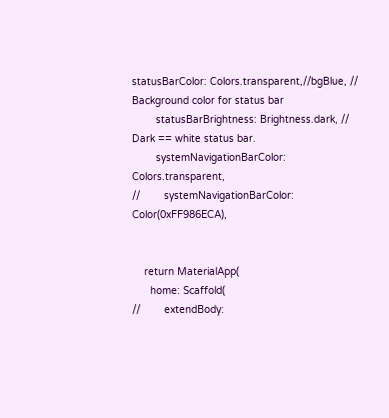statusBarColor: Colors.transparent,//bgBlue, // Background color for status bar
        statusBarBrightness: Brightness.dark, // Dark == white status bar.
        systemNavigationBarColor: Colors.transparent,
//        systemNavigationBarColor: Color(0xFF986ECA),


    return MaterialApp(
      home: Scaffold(
//        extendBody: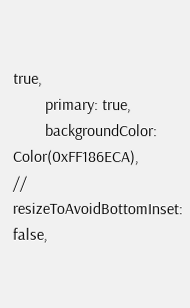true,
        primary: true,
        backgroundColor: Color(0xFF186ECA),
//        resizeToAvoidBottomInset: false,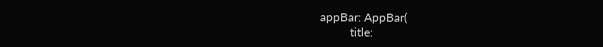appBar: AppBar(
          title: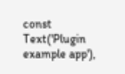const Text('Plugin example app'),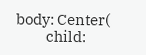body: Center(
          child: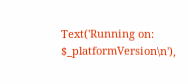Text('Running on: $_platformVersion\n'),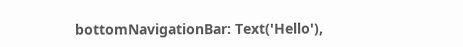bottomNavigationBar: Text('Hello'),